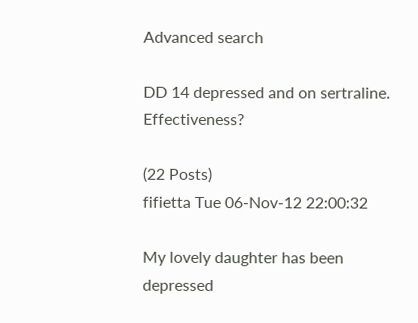Advanced search

DD 14 depressed and on sertraline. Effectiveness?

(22 Posts)
fifietta Tue 06-Nov-12 22:00:32

My lovely daughter has been depressed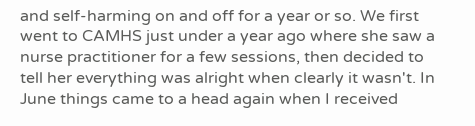and self-harming on and off for a year or so. We first went to CAMHS just under a year ago where she saw a nurse practitioner for a few sessions, then decided to tell her everything was alright when clearly it wasn't. In June things came to a head again when I received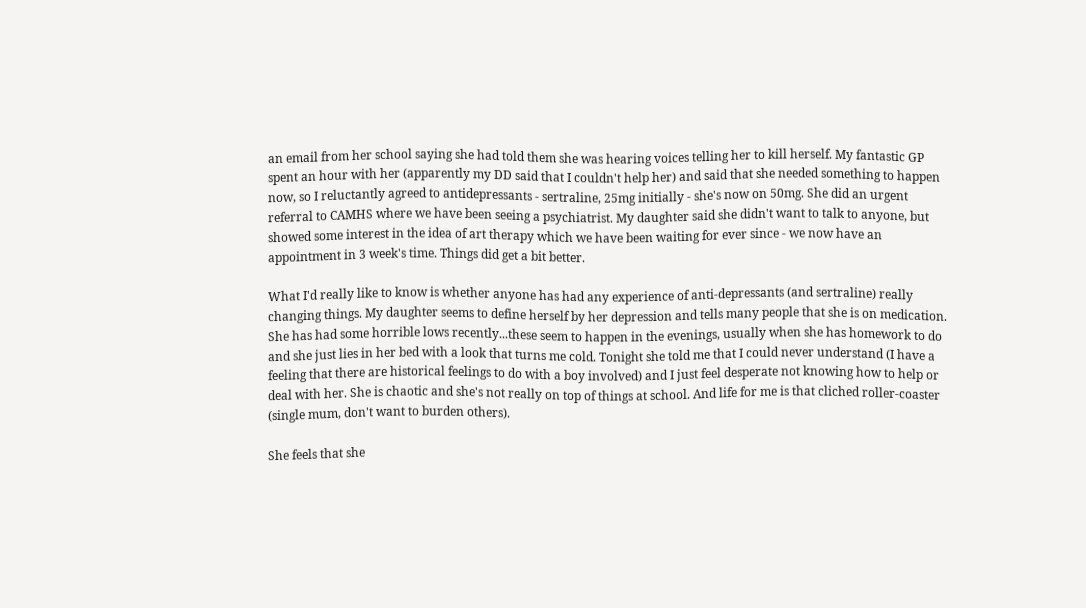an email from her school saying she had told them she was hearing voices telling her to kill herself. My fantastic GP spent an hour with her (apparently my DD said that I couldn't help her) and said that she needed something to happen now, so I reluctantly agreed to antidepressants - sertraline, 25mg initially - she's now on 50mg. She did an urgent referral to CAMHS where we have been seeing a psychiatrist. My daughter said she didn't want to talk to anyone, but showed some interest in the idea of art therapy which we have been waiting for ever since - we now have an appointment in 3 week's time. Things did get a bit better.

What I'd really like to know is whether anyone has had any experience of anti-depressants (and sertraline) really changing things. My daughter seems to define herself by her depression and tells many people that she is on medication. She has had some horrible lows recently...these seem to happen in the evenings, usually when she has homework to do and she just lies in her bed with a look that turns me cold. Tonight she told me that I could never understand (I have a feeling that there are historical feelings to do with a boy involved) and I just feel desperate not knowing how to help or deal with her. She is chaotic and she's not really on top of things at school. And life for me is that cliched roller-coaster (single mum, don't want to burden others).

She feels that she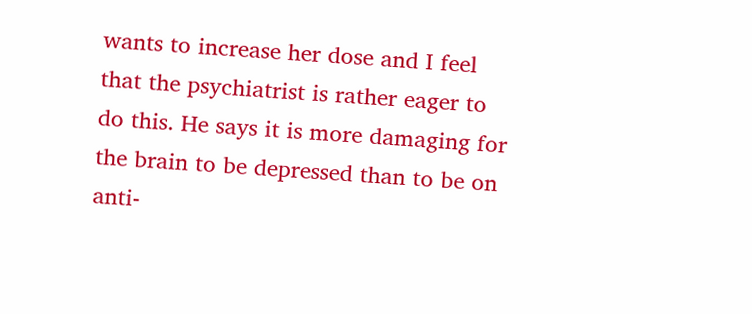wants to increase her dose and I feel that the psychiatrist is rather eager to do this. He says it is more damaging for the brain to be depressed than to be on anti-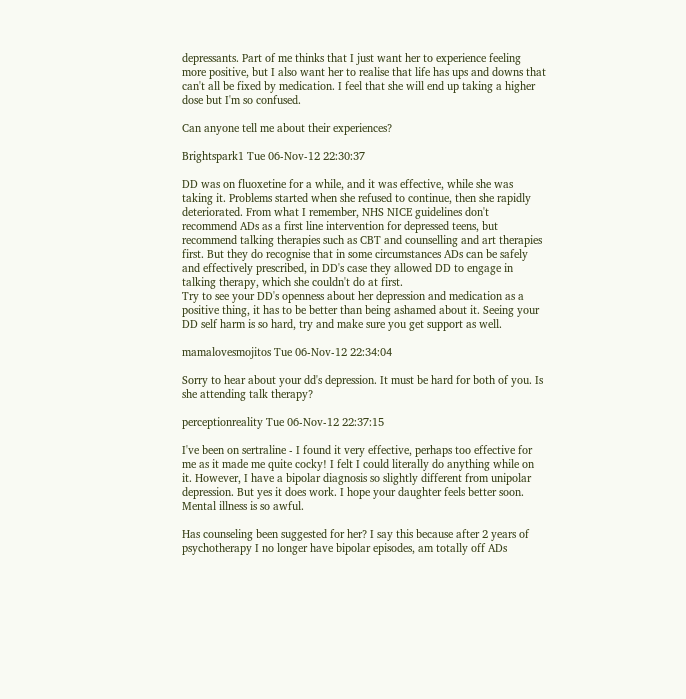depressants. Part of me thinks that I just want her to experience feeling more positive, but I also want her to realise that life has ups and downs that can't all be fixed by medication. I feel that she will end up taking a higher dose but I'm so confused.

Can anyone tell me about their experiences?

Brightspark1 Tue 06-Nov-12 22:30:37

DD was on fluoxetine for a while, and it was effective, while she was taking it. Problems started when she refused to continue, then she rapidly deteriorated. From what I remember, NHS NICE guidelines don't recommend ADs as a first line intervention for depressed teens, but recommend talking therapies such as CBT and counselling and art therapies first. But they do recognise that in some circumstances ADs can be safely and effectively prescribed, in DD's case they allowed DD to engage in talking therapy, which she couldn't do at first.
Try to see your DD's openness about her depression and medication as a positive thing, it has to be better than being ashamed about it. Seeing your DD self harm is so hard, try and make sure you get support as well.

mamalovesmojitos Tue 06-Nov-12 22:34:04

Sorry to hear about your dd's depression. It must be hard for both of you. Is she attending talk therapy?

perceptionreality Tue 06-Nov-12 22:37:15

I've been on sertraline - I found it very effective, perhaps too effective for me as it made me quite cocky! I felt I could literally do anything while on it. However, I have a bipolar diagnosis so slightly different from unipolar depression. But yes it does work. I hope your daughter feels better soon. Mental illness is so awful.

Has counseling been suggested for her? I say this because after 2 years of psychotherapy I no longer have bipolar episodes, am totally off ADs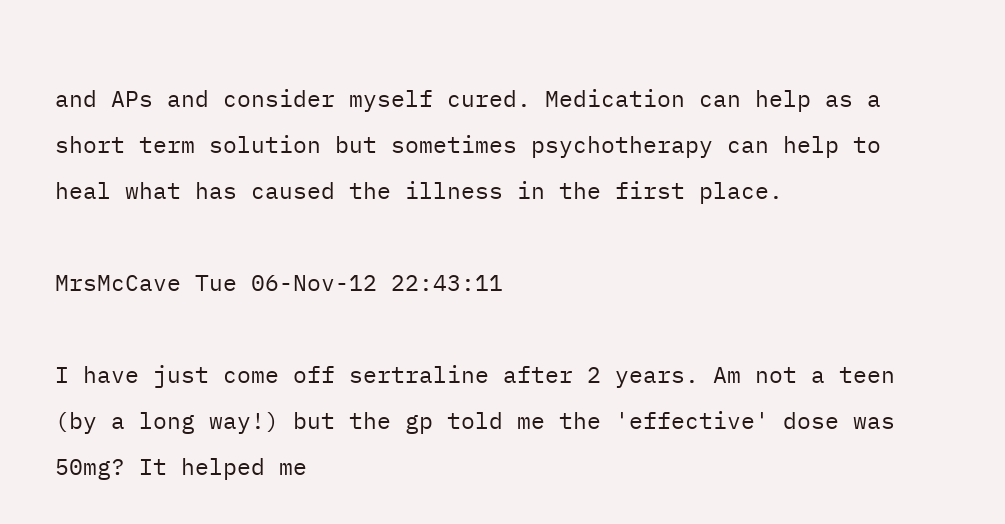and APs and consider myself cured. Medication can help as a short term solution but sometimes psychotherapy can help to heal what has caused the illness in the first place.

MrsMcCave Tue 06-Nov-12 22:43:11

I have just come off sertraline after 2 years. Am not a teen (by a long way!) but the gp told me the 'effective' dose was 50mg? It helped me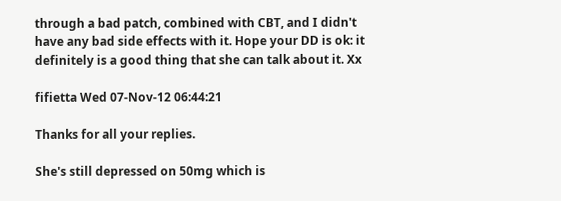through a bad patch, combined with CBT, and I didn't have any bad side effects with it. Hope your DD is ok: it definitely is a good thing that she can talk about it. Xx

fifietta Wed 07-Nov-12 06:44:21

Thanks for all your replies.

She's still depressed on 50mg which is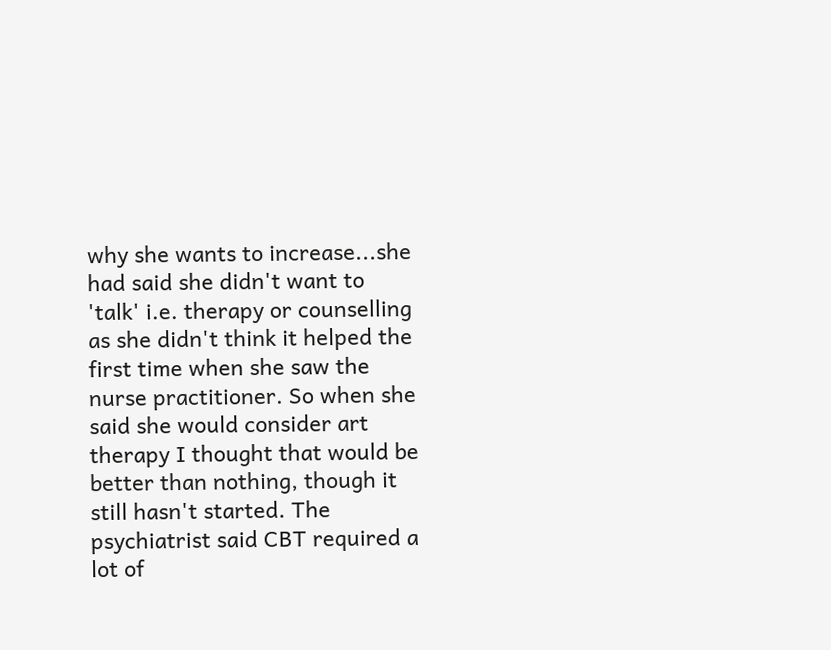why she wants to increase...she had said she didn't want to 'talk' i.e. therapy or counselling as she didn't think it helped the first time when she saw the nurse practitioner. So when she said she would consider art therapy I thought that would be better than nothing, though it still hasn't started. The psychiatrist said CBT required a lot of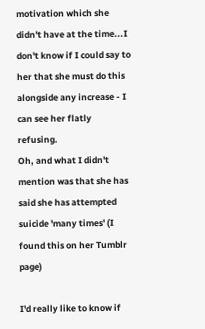motivation which she didn't have at the time...I don't know if I could say to her that she must do this alongside any increase - I can see her flatly refusing.
Oh, and what I didn't mention was that she has said she has attempted suicide 'many times' (I found this on her Tumblr page)

I'd really like to know if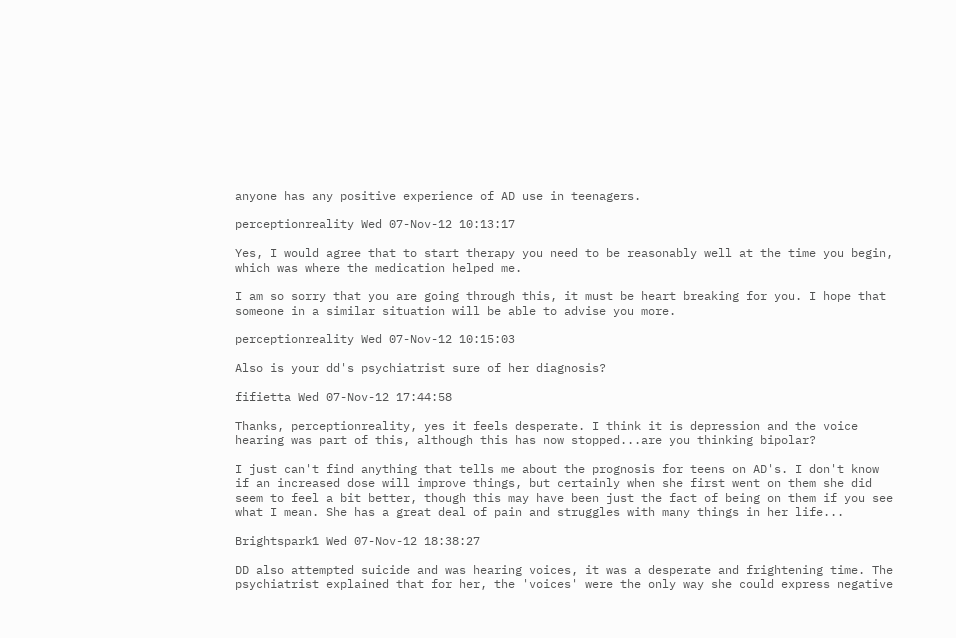anyone has any positive experience of AD use in teenagers.

perceptionreality Wed 07-Nov-12 10:13:17

Yes, I would agree that to start therapy you need to be reasonably well at the time you begin, which was where the medication helped me.

I am so sorry that you are going through this, it must be heart breaking for you. I hope that someone in a similar situation will be able to advise you more.

perceptionreality Wed 07-Nov-12 10:15:03

Also is your dd's psychiatrist sure of her diagnosis?

fifietta Wed 07-Nov-12 17:44:58

Thanks, perceptionreality, yes it feels desperate. I think it is depression and the voice hearing was part of this, although this has now stopped...are you thinking bipolar?

I just can't find anything that tells me about the prognosis for teens on AD's. I don't know if an increased dose will improve things, but certainly when she first went on them she did seem to feel a bit better, though this may have been just the fact of being on them if you see what I mean. She has a great deal of pain and struggles with many things in her life...

Brightspark1 Wed 07-Nov-12 18:38:27

DD also attempted suicide and was hearing voices, it was a desperate and frightening time. The psychiatrist explained that for her, the 'voices' were the only way she could express negative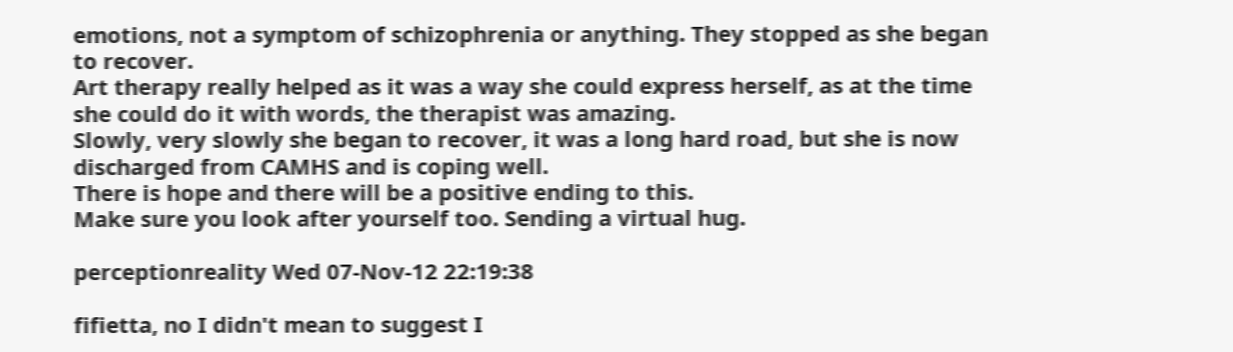emotions, not a symptom of schizophrenia or anything. They stopped as she began to recover.
Art therapy really helped as it was a way she could express herself, as at the time she could do it with words, the therapist was amazing.
Slowly, very slowly she began to recover, it was a long hard road, but she is now discharged from CAMHS and is coping well.
There is hope and there will be a positive ending to this.
Make sure you look after yourself too. Sending a virtual hug.

perceptionreality Wed 07-Nov-12 22:19:38

fifietta, no I didn't mean to suggest I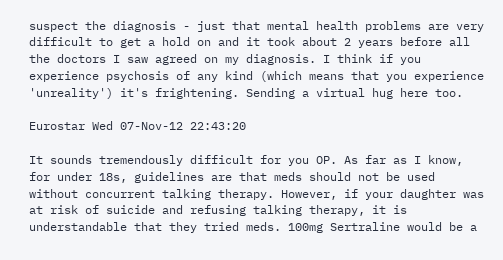suspect the diagnosis - just that mental health problems are very difficult to get a hold on and it took about 2 years before all the doctors I saw agreed on my diagnosis. I think if you experience psychosis of any kind (which means that you experience 'unreality') it's frightening. Sending a virtual hug here too.

Eurostar Wed 07-Nov-12 22:43:20

It sounds tremendously difficult for you OP. As far as I know, for under 18s, guidelines are that meds should not be used without concurrent talking therapy. However, if your daughter was at risk of suicide and refusing talking therapy, it is understandable that they tried meds. 100mg Sertraline would be a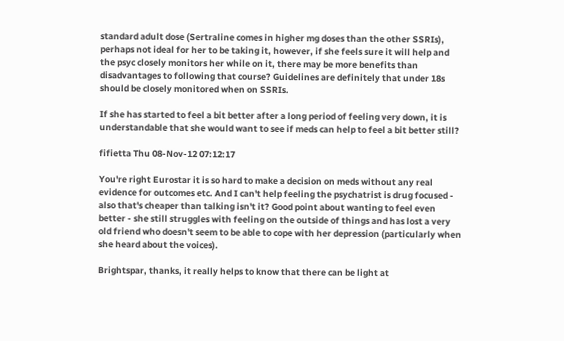standard adult dose (Sertraline comes in higher mg doses than the other SSRIs), perhaps not ideal for her to be taking it, however, if she feels sure it will help and the psyc closely monitors her while on it, there may be more benefits than disadvantages to following that course? Guidelines are definitely that under 18s should be closely monitored when on SSRIs.

If she has started to feel a bit better after a long period of feeling very down, it is understandable that she would want to see if meds can help to feel a bit better still?

fifietta Thu 08-Nov-12 07:12:17

You're right Eurostar it is so hard to make a decision on meds without any real evidence for outcomes etc. And I can't help feeling the psychatrist is drug focused - also that's cheaper than talking isn't it? Good point about wanting to feel even better - she still struggles with feeling on the outside of things and has lost a very old friend who doesn't seem to be able to cope with her depression (particularly when she heard about the voices).

Brightspar, thanks, it really helps to know that there can be light at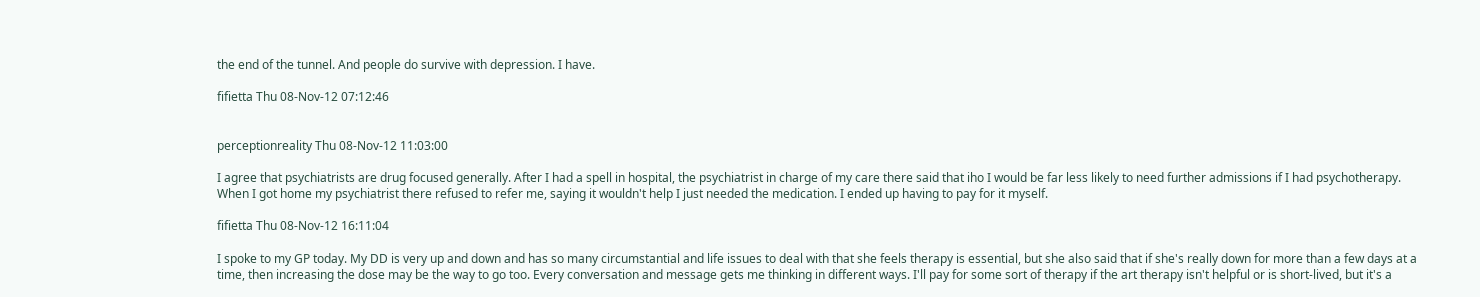the end of the tunnel. And people do survive with depression. I have.

fifietta Thu 08-Nov-12 07:12:46


perceptionreality Thu 08-Nov-12 11:03:00

I agree that psychiatrists are drug focused generally. After I had a spell in hospital, the psychiatrist in charge of my care there said that iho I would be far less likely to need further admissions if I had psychotherapy. When I got home my psychiatrist there refused to refer me, saying it wouldn't help I just needed the medication. I ended up having to pay for it myself.

fifietta Thu 08-Nov-12 16:11:04

I spoke to my GP today. My DD is very up and down and has so many circumstantial and life issues to deal with that she feels therapy is essential, but she also said that if she's really down for more than a few days at a time, then increasing the dose may be the way to go too. Every conversation and message gets me thinking in different ways. I'll pay for some sort of therapy if the art therapy isn't helpful or is short-lived, but it's a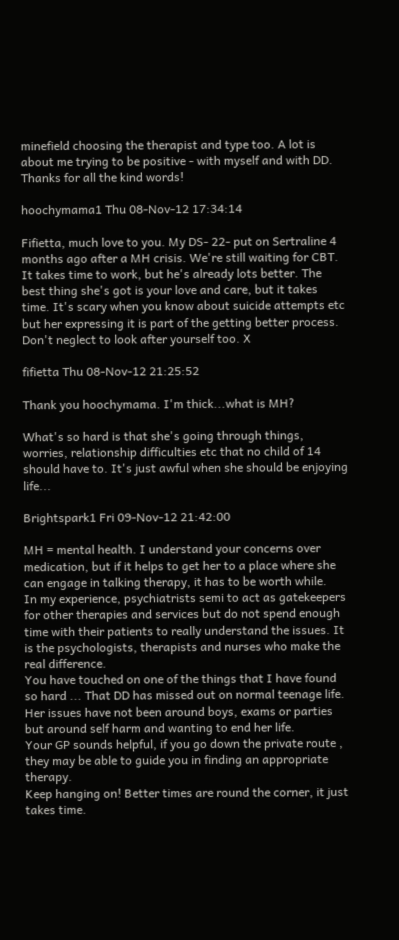minefield choosing the therapist and type too. A lot is about me trying to be positive - with myself and with DD. Thanks for all the kind words!

hoochymama1 Thu 08-Nov-12 17:34:14

Fifietta, much love to you. My DS- 22- put on Sertraline 4 months ago after a MH crisis. We're still waiting for CBT. It takes time to work, but he's already lots better. The best thing she's got is your love and care, but it takes time. It's scary when you know about suicide attempts etc but her expressing it is part of the getting better process. Don't neglect to look after yourself too. X

fifietta Thu 08-Nov-12 21:25:52

Thank you hoochymama. I'm thick...what is MH?

What's so hard is that she's going through things, worries, relationship difficulties etc that no child of 14 should have to. It's just awful when she should be enjoying life...

Brightspark1 Fri 09-Nov-12 21:42:00

MH = mental health. I understand your concerns over medication, but if it helps to get her to a place where she can engage in talking therapy, it has to be worth while.
In my experience, psychiatrists semi to act as gatekeepers for other therapies and services but do not spend enough time with their patients to really understand the issues. It is the psychologists, therapists and nurses who make the real difference.
You have touched on one of the things that I have found so hard ... That DD has missed out on normal teenage life. Her issues have not been around boys, exams or parties but around self harm and wanting to end her life.
Your GP sounds helpful, if you go down the private route , they may be able to guide you in finding an appropriate therapy.
Keep hanging on! Better times are round the corner, it just takes time.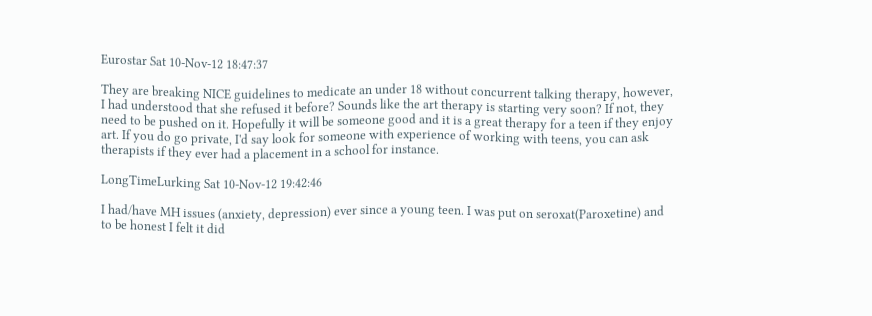Eurostar Sat 10-Nov-12 18:47:37

They are breaking NICE guidelines to medicate an under 18 without concurrent talking therapy, however, I had understood that she refused it before? Sounds like the art therapy is starting very soon? If not, they need to be pushed on it. Hopefully it will be someone good and it is a great therapy for a teen if they enjoy art. If you do go private, I'd say look for someone with experience of working with teens, you can ask therapists if they ever had a placement in a school for instance.

LongTimeLurking Sat 10-Nov-12 19:42:46

I had/have MH issues (anxiety, depression) ever since a young teen. I was put on seroxat(Paroxetine) and to be honest I felt it did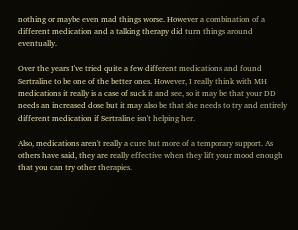nothing or maybe even mad things worse. However a combination of a different medication and a talking therapy did turn things around eventually.

Over the years I've tried quite a few different medications and found Sertraline to be one of the better ones. However, I really think with MH medications it really is a case of suck it and see, so it may be that your DD needs an increased dose but it may also be that she needs to try and entirely different medication if Sertraline isn't helping her.

Also, medications aren't really a cure but more of a temporary support. As others have said, they are really effective when they lift your mood enough that you can try other therapies.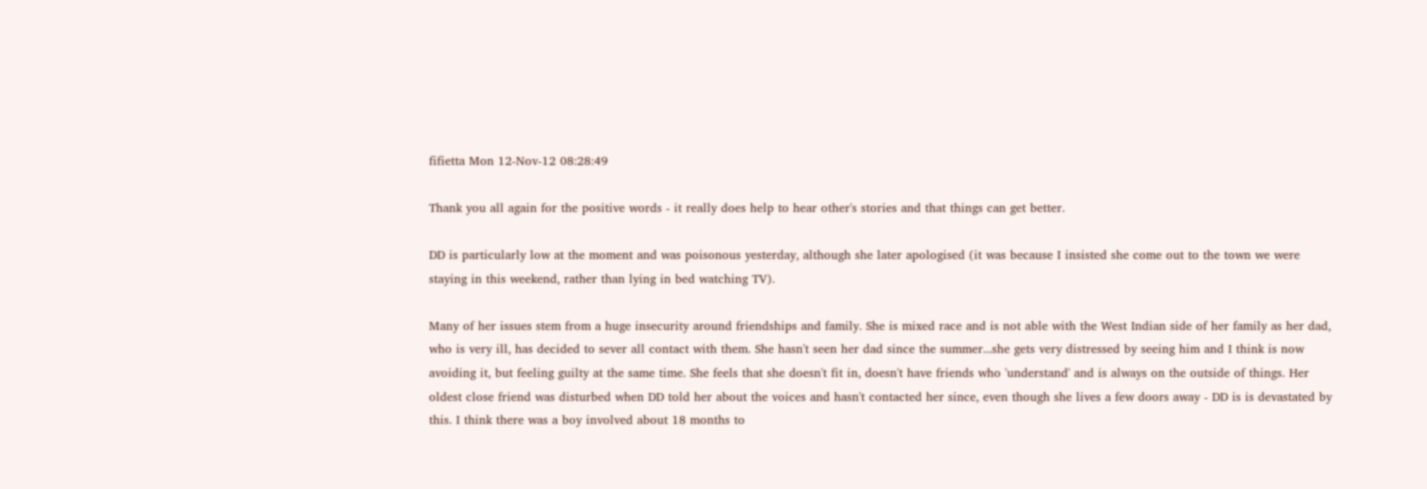fifietta Mon 12-Nov-12 08:28:49

Thank you all again for the positive words - it really does help to hear other's stories and that things can get better.

DD is particularly low at the moment and was poisonous yesterday, although she later apologised (it was because I insisted she come out to the town we were staying in this weekend, rather than lying in bed watching TV).

Many of her issues stem from a huge insecurity around friendships and family. She is mixed race and is not able with the West Indian side of her family as her dad, who is very ill, has decided to sever all contact with them. She hasn't seen her dad since the summer...she gets very distressed by seeing him and I think is now avoiding it, but feeling guilty at the same time. She feels that she doesn't fit in, doesn't have friends who 'understand' and is always on the outside of things. Her oldest close friend was disturbed when DD told her about the voices and hasn't contacted her since, even though she lives a few doors away - DD is is devastated by this. I think there was a boy involved about 18 months to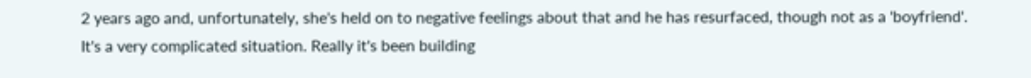2 years ago and, unfortunately, she's held on to negative feelings about that and he has resurfaced, though not as a 'boyfriend'. It's a very complicated situation. Really it's been building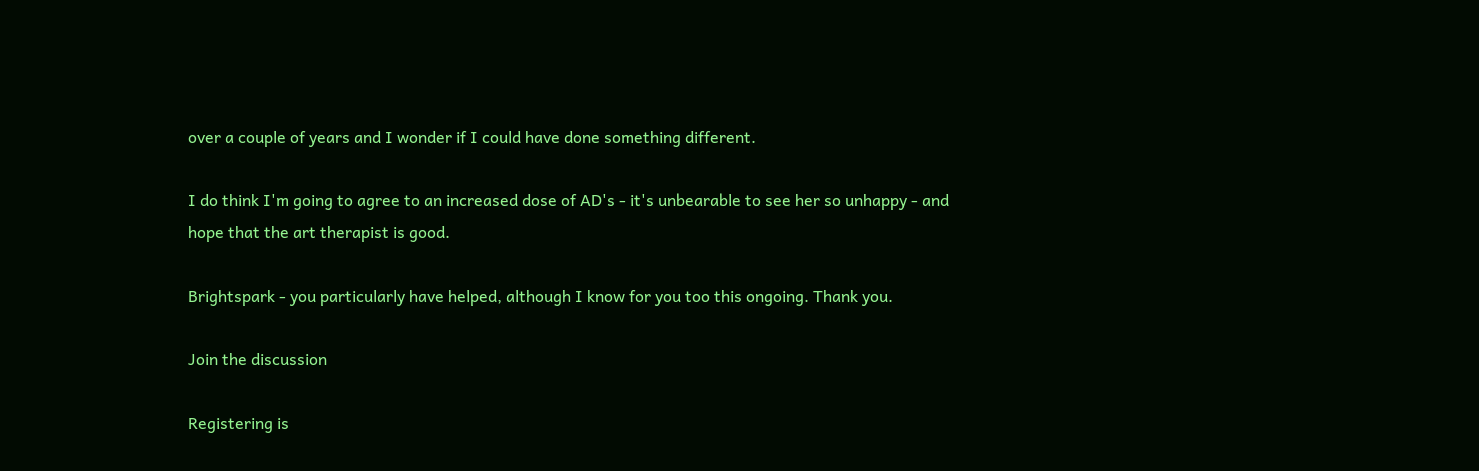over a couple of years and I wonder if I could have done something different.

I do think I'm going to agree to an increased dose of AD's - it's unbearable to see her so unhappy - and hope that the art therapist is good.

Brightspark - you particularly have helped, although I know for you too this ongoing. Thank you.

Join the discussion

Registering is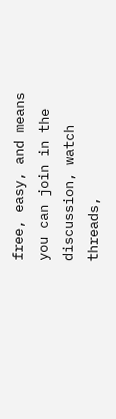free, easy, and means you can join in the discussion, watch threads,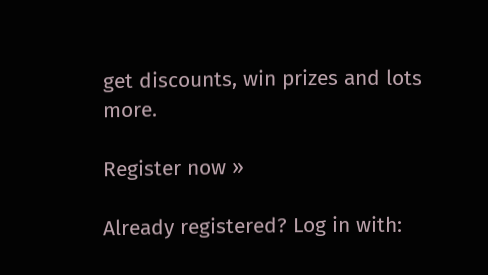get discounts, win prizes and lots more.

Register now »

Already registered? Log in with: